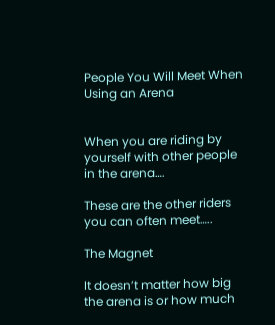People You Will Meet When Using an Arena


When you are riding by yourself with other people in the arena….

These are the other riders you can often meet…..

The Magnet

It doesn’t matter how big the arena is or how much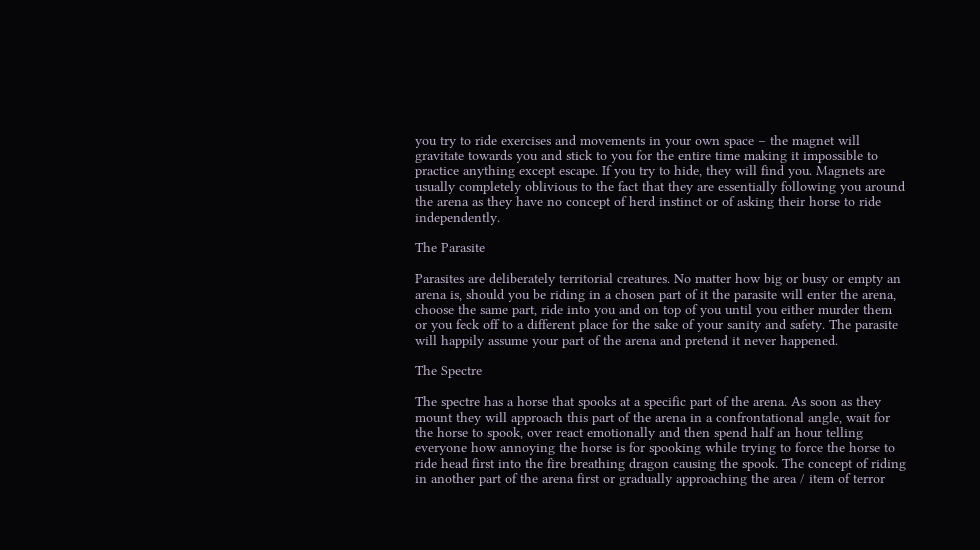you try to ride exercises and movements in your own space – the magnet will gravitate towards you and stick to you for the entire time making it impossible to practice anything except escape. If you try to hide, they will find you. Magnets are usually completely oblivious to the fact that they are essentially following you around the arena as they have no concept of herd instinct or of asking their horse to ride independently.

The Parasite

Parasites are deliberately territorial creatures. No matter how big or busy or empty an arena is, should you be riding in a chosen part of it the parasite will enter the arena, choose the same part, ride into you and on top of you until you either murder them or you feck off to a different place for the sake of your sanity and safety. The parasite will happily assume your part of the arena and pretend it never happened.

The Spectre

The spectre has a horse that spooks at a specific part of the arena. As soon as they mount they will approach this part of the arena in a confrontational angle, wait for the horse to spook, over react emotionally and then spend half an hour telling everyone how annoying the horse is for spooking while trying to force the horse to ride head first into the fire breathing dragon causing the spook. The concept of riding in another part of the arena first or gradually approaching the area / item of terror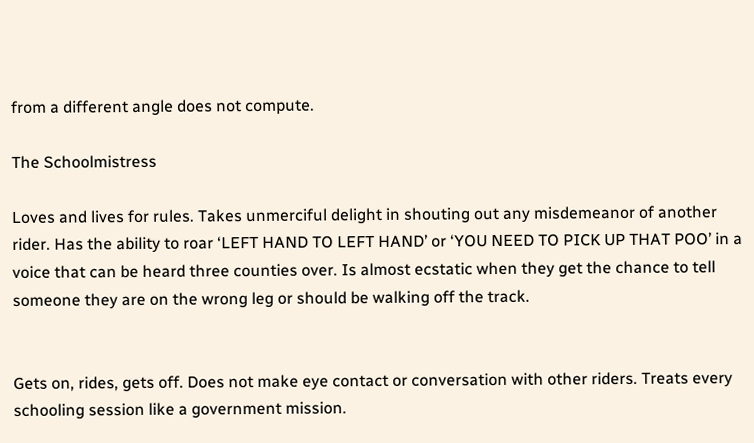from a different angle does not compute.

The Schoolmistress

Loves and lives for rules. Takes unmerciful delight in shouting out any misdemeanor of another rider. Has the ability to roar ‘LEFT HAND TO LEFT HAND’ or ‘YOU NEED TO PICK UP THAT POO’ in a voice that can be heard three counties over. Is almost ecstatic when they get the chance to tell someone they are on the wrong leg or should be walking off the track.


Gets on, rides, gets off. Does not make eye contact or conversation with other riders. Treats every schooling session like a government mission.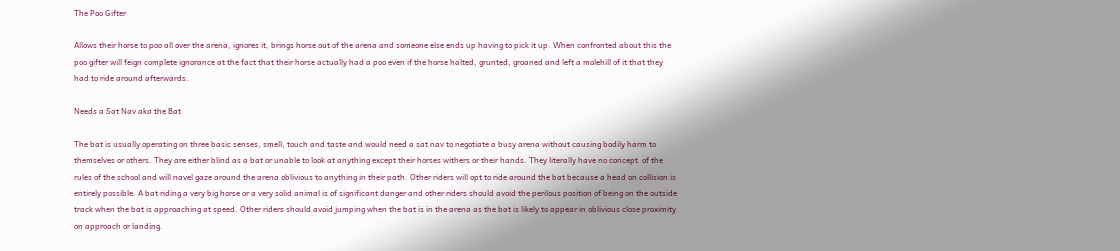The Poo Gifter

Allows their horse to poo all over the arena, ignores it, brings horse out of the arena and someone else ends up having to pick it up. When confronted about this the poo gifter will feign complete ignorance at the fact that their horse actually had a poo even if the horse halted, grunted, groaned and left a molehill of it that they had to ride around afterwards.

Needs a Sat Nav aka the Bat

The bat is usually operating on three basic senses, smell, touch and taste and would need a sat nav to negotiate a busy arena without causing bodily harm to themselves or others. They are either blind as a bat or unable to look at anything except their horses withers or their hands. They literally have no concept  of the rules of the school and will navel gaze around the arena oblivious to anything in their path. Other riders will opt to ride around the bat because a head on collision is entirely possible. A bat riding a very big horse or a very solid animal is of significant danger and other riders should avoid the perilous position of being on the outside track when the bat is approaching at speed. Other riders should avoid jumping when the bat is in the arena as the bat is likely to appear in oblivious close proximity on approach or landing.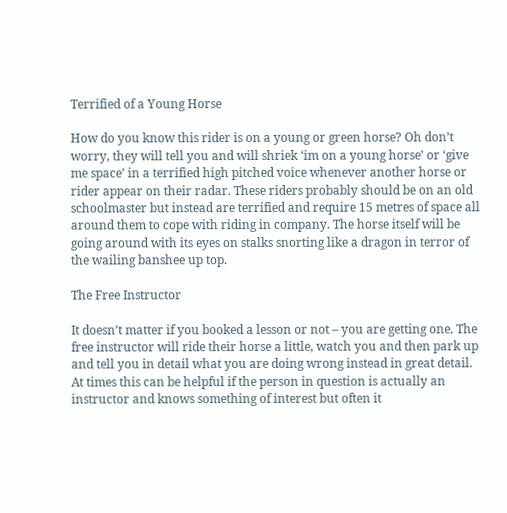Terrified of a Young Horse

How do you know this rider is on a young or green horse? Oh don’t worry, they will tell you and will shriek ‘im on a young horse’ or ‘give me space’ in a terrified high pitched voice whenever another horse or rider appear on their radar. These riders probably should be on an old schoolmaster but instead are terrified and require 15 metres of space all around them to cope with riding in company. The horse itself will be going around with its eyes on stalks snorting like a dragon in terror of the wailing banshee up top.

The Free Instructor

It doesn’t matter if you booked a lesson or not – you are getting one. The free instructor will ride their horse a little, watch you and then park up and tell you in detail what you are doing wrong instead in great detail. At times this can be helpful if the person in question is actually an instructor and knows something of interest but often it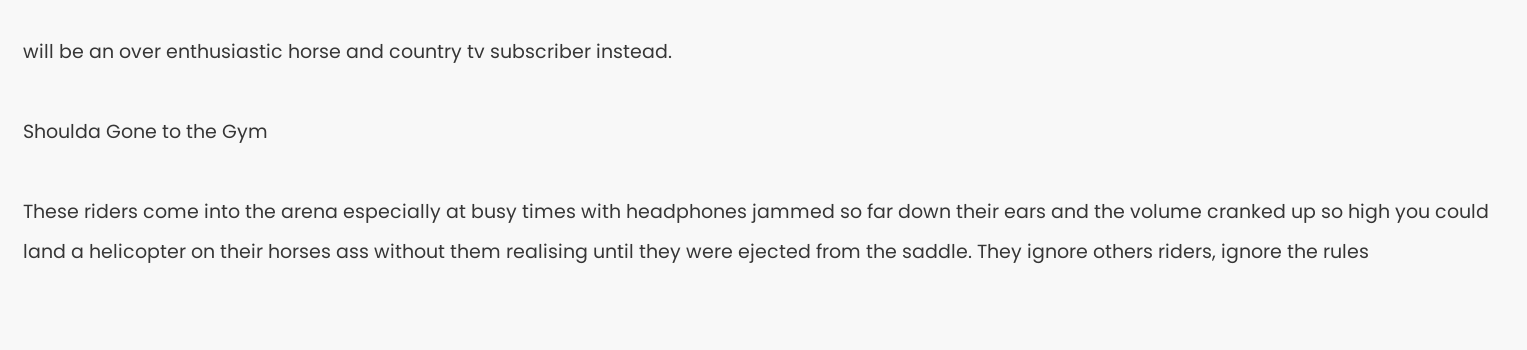will be an over enthusiastic horse and country tv subscriber instead.

Shoulda Gone to the Gym

These riders come into the arena especially at busy times with headphones jammed so far down their ears and the volume cranked up so high you could land a helicopter on their horses ass without them realising until they were ejected from the saddle. They ignore others riders, ignore the rules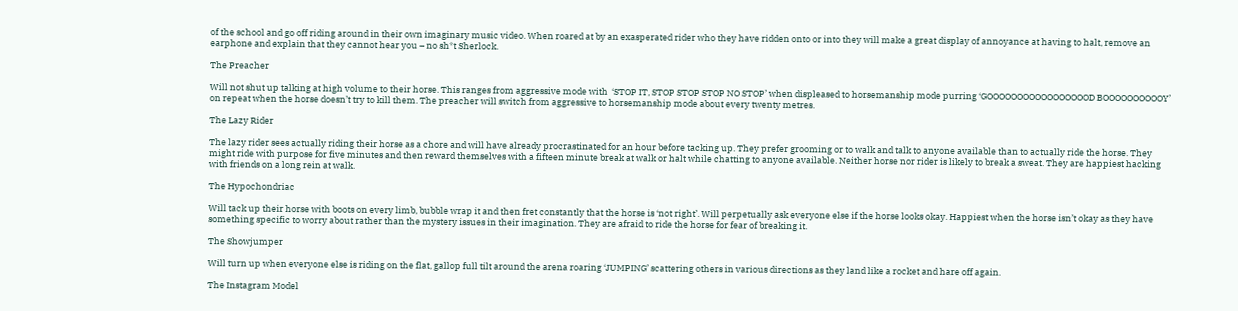of the school and go off riding around in their own imaginary music video. When roared at by an exasperated rider who they have ridden onto or into they will make a great display of annoyance at having to halt, remove an earphone and explain that they cannot hear you – no sh*t Sherlock.

The Preacher

Will not shut up talking at high volume to their horse. This ranges from aggressive mode with  ‘STOP IT, STOP STOP STOP NO STOP’ when displeased to horsemanship mode purring ‘GOOOOOOOOOOOOOOOOOD BOOOOOOOOOOY’ on repeat when the horse doesn’t try to kill them. The preacher will switch from aggressive to horsemanship mode about every twenty metres.

The Lazy Rider

The lazy rider sees actually riding their horse as a chore and will have already procrastinated for an hour before tacking up. They prefer grooming or to walk and talk to anyone available than to actually ride the horse. They might ride with purpose for five minutes and then reward themselves with a fifteen minute break at walk or halt while chatting to anyone available. Neither horse nor rider is likely to break a sweat. They are happiest hacking with friends on a long rein at walk.

The Hypochondriac

Will tack up their horse with boots on every limb, bubble wrap it and then fret constantly that the horse is ‘not right’. Will perpetually ask everyone else if the horse looks okay. Happiest when the horse isn’t okay as they have something specific to worry about rather than the mystery issues in their imagination. They are afraid to ride the horse for fear of breaking it.

The Showjumper

Will turn up when everyone else is riding on the flat, gallop full tilt around the arena roaring ‘JUMPING’ scattering others in various directions as they land like a rocket and hare off again.

The Instagram Model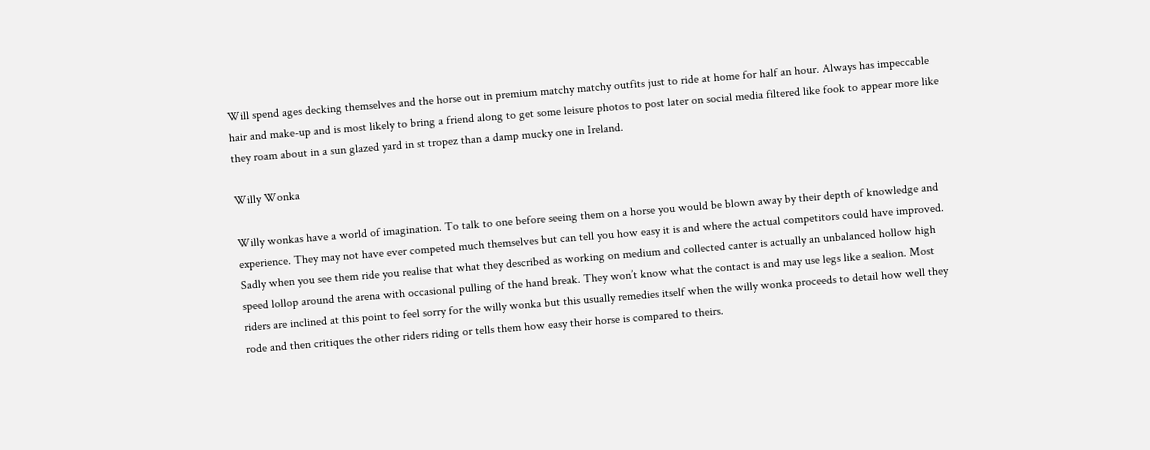Will spend ages decking themselves and the horse out in premium matchy matchy outfits just to ride at home for half an hour. Always has impeccable hair and make-up and is most likely to bring a friend along to get some leisure photos to post later on social media filtered like fook to appear more like they roam about in a sun glazed yard in st tropez than a damp mucky one in Ireland.

Willy Wonka

Willy wonkas have a world of imagination. To talk to one before seeing them on a horse you would be blown away by their depth of knowledge and experience. They may not have ever competed much themselves but can tell you how easy it is and where the actual competitors could have improved. Sadly when you see them ride you realise that what they described as working on medium and collected canter is actually an unbalanced hollow high speed lollop around the arena with occasional pulling of the hand break. They won’t know what the contact is and may use legs like a sealion. Most riders are inclined at this point to feel sorry for the willy wonka but this usually remedies itself when the willy wonka proceeds to detail how well they rode and then critiques the other riders riding or tells them how easy their horse is compared to theirs.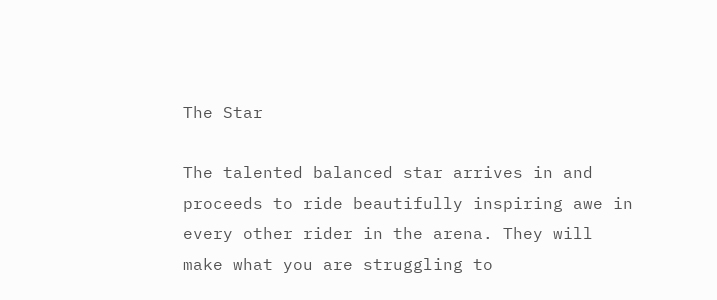The Star

The talented balanced star arrives in and proceeds to ride beautifully inspiring awe in every other rider in the arena. They will make what you are struggling to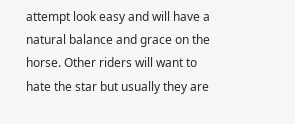attempt look easy and will have a natural balance and grace on the horse. Other riders will want to hate the star but usually they are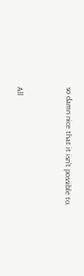so damn nice that it isn’t possible to.



All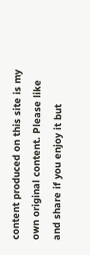content produced on this site is my own original content. Please like and share if you enjoy it but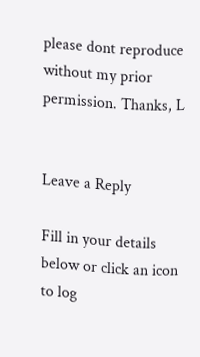please dont reproduce without my prior permission. Thanks, L


Leave a Reply

Fill in your details below or click an icon to log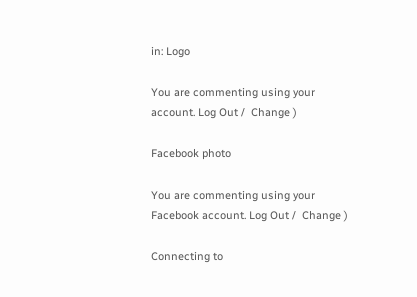in: Logo

You are commenting using your account. Log Out /  Change )

Facebook photo

You are commenting using your Facebook account. Log Out /  Change )

Connecting to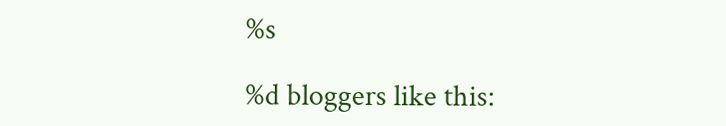%s

%d bloggers like this: